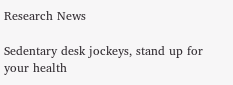Research News

Sedentary desk jockeys, stand up for your health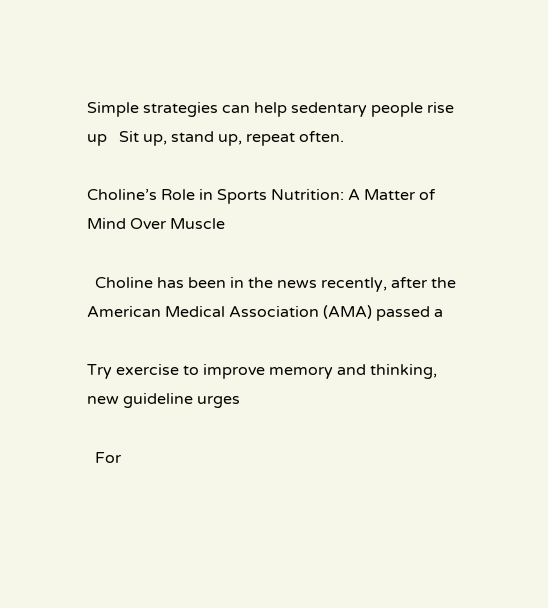Simple strategies can help sedentary people rise up   Sit up, stand up, repeat often.

Choline’s Role in Sports Nutrition: A Matter of Mind Over Muscle

  Choline has been in the news recently, after the American Medical Association (AMA) passed a

Try exercise to improve memory and thinking, new guideline urges

  For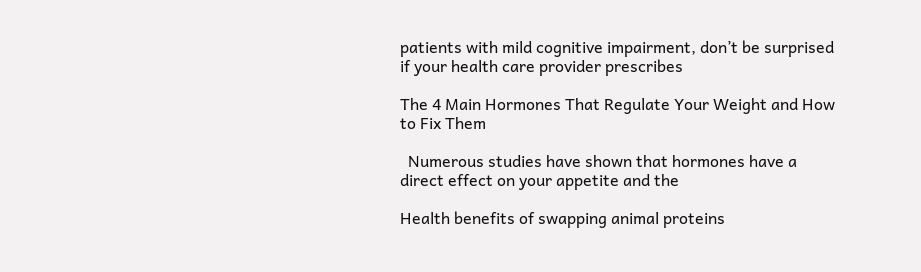patients with mild cognitive impairment, don’t be surprised if your health care provider prescribes

The 4 Main Hormones That Regulate Your Weight and How to Fix Them

  Numerous studies have shown that hormones have a direct effect on your appetite and the

Health benefits of swapping animal proteins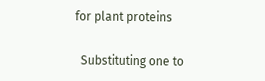for plant proteins

  Substituting one to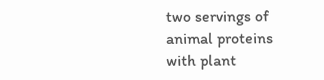two servings of animal proteins with plant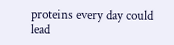proteins every day could lead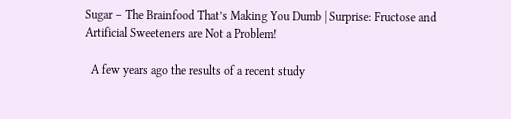Sugar – The Brainfood That’s Making You Dumb | Surprise: Fructose and Artificial Sweeteners are Not a Problem!

  A few years ago the results of a recent study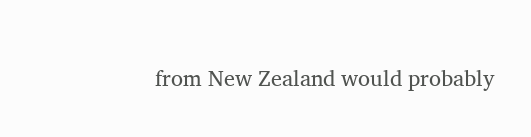from New Zealand would probably